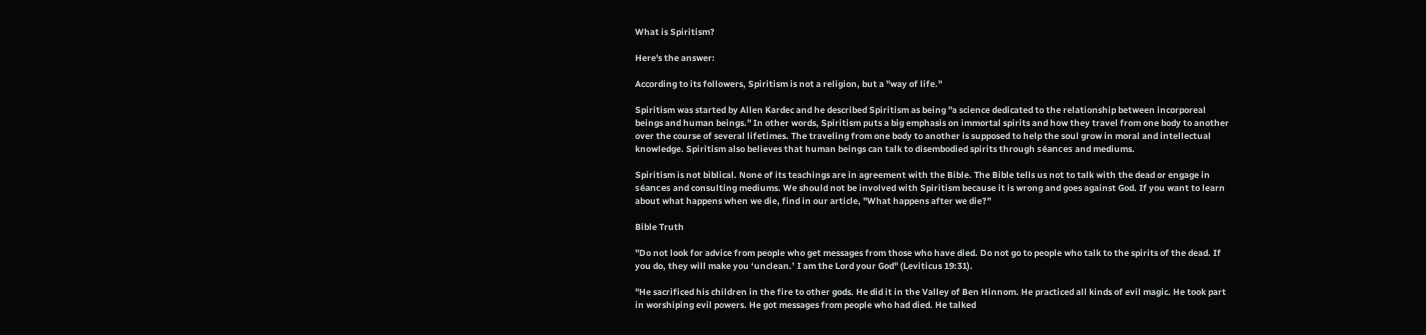What is Spiritism?

Here's the answer:

According to its followers, Spiritism is not a religion, but a "way of life."

Spiritism was started by Allen Kardec and he described Spiritism as being "a science dedicated to the relationship between incorporeal beings and human beings." In other words, Spiritism puts a big emphasis on immortal spirits and how they travel from one body to another over the course of several lifetimes. The traveling from one body to another is supposed to help the soul grow in moral and intellectual knowledge. Spiritism also believes that human beings can talk to disembodied spirits through séances and mediums.

Spiritism is not biblical. None of its teachings are in agreement with the Bible. The Bible tells us not to talk with the dead or engage in séances and consulting mediums. We should not be involved with Spiritism because it is wrong and goes against God. If you want to learn about what happens when we die, find in our article, "What happens after we die?"

Bible Truth

"Do not look for advice from people who get messages from those who have died. Do not go to people who talk to the spirits of the dead. If you do, they will make you ‘unclean.’ I am the Lord your God" (Leviticus 19:31).

"He sacrificed his children in the fire to other gods. He did it in the Valley of Ben Hinnom. He practiced all kinds of evil magic. He took part in worshiping evil powers. He got messages from people who had died. He talked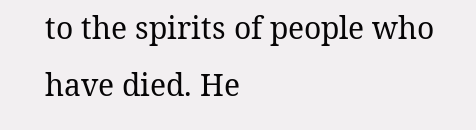to the spirits of people who have died. He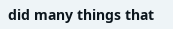did many things that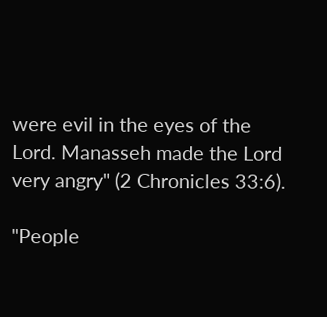were evil in the eyes of the Lord. Manasseh made the Lord very angry" (2 Chronicles 33:6).

"People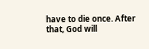have to die once. After that, God will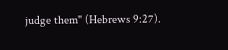judge them" (Hebrews 9:27).